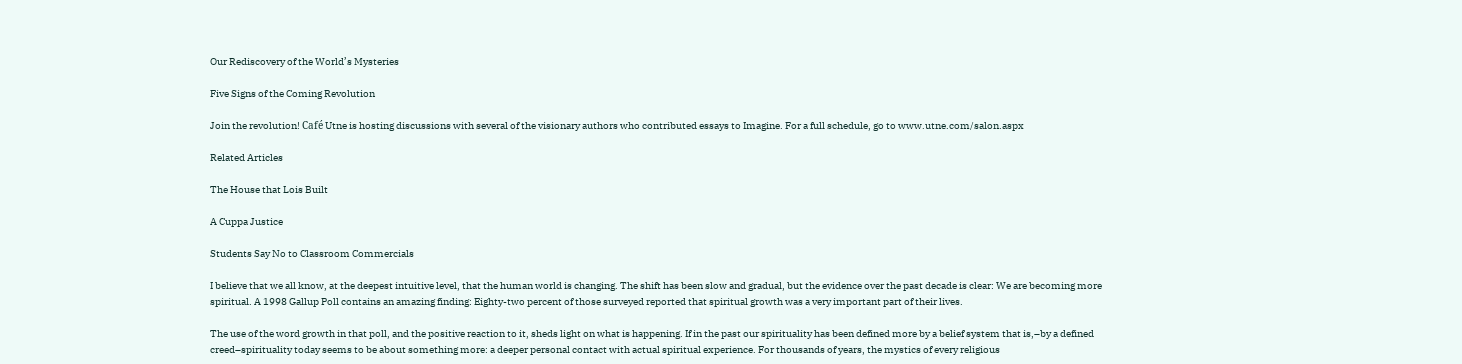Our Rediscovery of the World’s Mysteries

Five Signs of the Coming Revolution

Join the revolution! Café Utne is hosting discussions with several of the visionary authors who contributed essays to Imagine. For a full schedule, go to www.utne.com/salon.aspx

Related Articles

The House that Lois Built

A Cuppa Justice

Students Say No to Classroom Commercials

I believe that we all know, at the deepest intuitive level, that the human world is changing. The shift has been slow and gradual, but the evidence over the past decade is clear: We are becoming more spiritual. A 1998 Gallup Poll contains an amazing finding: Eighty-two percent of those surveyed reported that spiritual growth was a very important part of their lives.

The use of the word growth in that poll, and the positive reaction to it, sheds light on what is happening. If in the past our spirituality has been defined more by a belief system that is,–by a defined creed–spirituality today seems to be about something more: a deeper personal contact with actual spiritual experience. For thousands of years, the mystics of every religious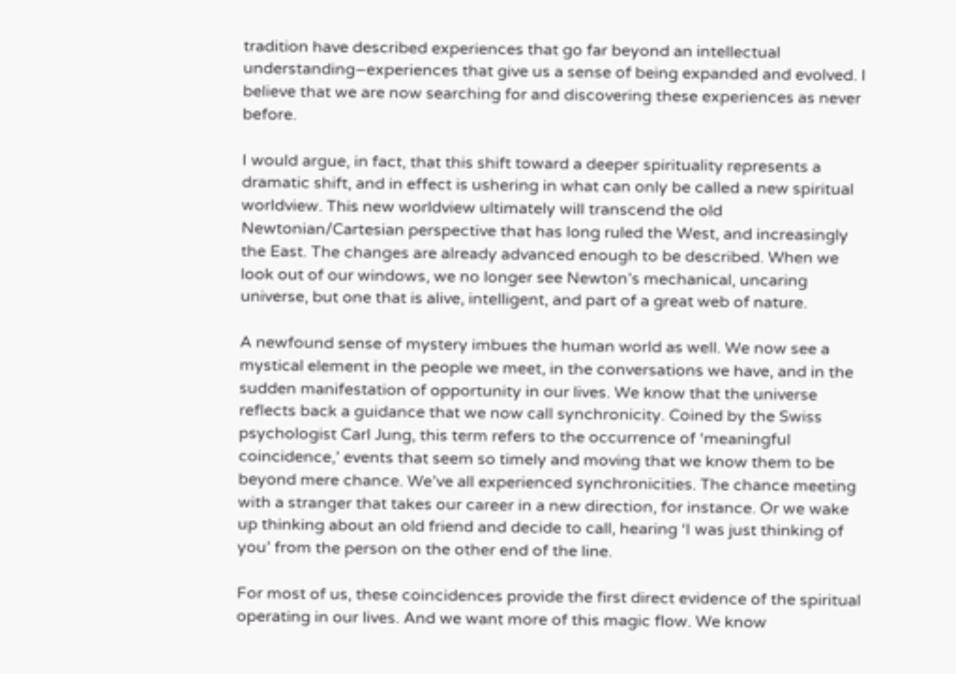tradition have described experiences that go far beyond an intellectual understanding–experiences that give us a sense of being expanded and evolved. I believe that we are now searching for and discovering these experiences as never before.

I would argue, in fact, that this shift toward a deeper spirituality represents a dramatic shift, and in effect is ushering in what can only be called a new spiritual worldview. This new worldview ultimately will transcend the old Newtonian/Cartesian perspective that has long ruled the West, and increasingly the East. The changes are already advanced enough to be described. When we look out of our windows, we no longer see Newton’s mechanical, uncaring universe, but one that is alive, intelligent, and part of a great web of nature.

A newfound sense of mystery imbues the human world as well. We now see a mystical element in the people we meet, in the conversations we have, and in the sudden manifestation of opportunity in our lives. We know that the universe reflects back a guidance that we now call synchronicity. Coined by the Swiss psychologist Carl Jung, this term refers to the occurrence of ‘meaningful coincidence,’ events that seem so timely and moving that we know them to be beyond mere chance. We’ve all experienced synchronicities. The chance meeting with a stranger that takes our career in a new direction, for instance. Or we wake up thinking about an old friend and decide to call, hearing ‘I was just thinking of you’ from the person on the other end of the line.

For most of us, these coincidences provide the first direct evidence of the spiritual operating in our lives. And we want more of this magic flow. We know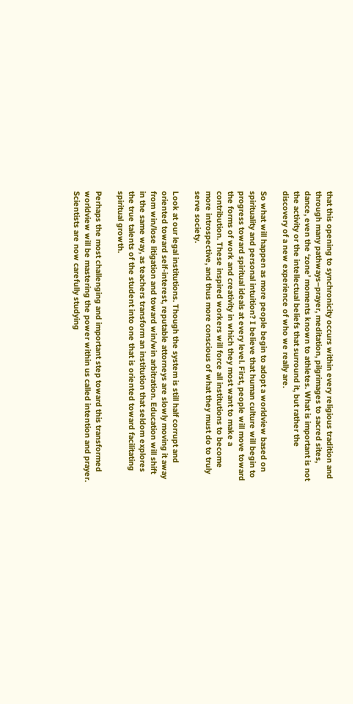that this opening to synchronicity occurs within every religious tradition and through many pathways–prayer, meditation, pilgrimages to sacred sites, dance, even the ‘zone’ moments known to athletes. What is important is not the activity or the intellectual beliefs that surround it, but rather the discovery of a new experience of who we really are.

So what will happen as more people begin to adopt a worldview based on spirituality and personal intuition? I believe that human culture will begin to progress toward spiritual ideals at every level. First, people will move toward the forms of work and creativity in which they most want to make a contribution. These inspired workers will force all institutions to become more introspective, and thus more conscious of what they must do to truly serve society.

Look at our legal institutions. Though the system is still half corrupt and oriented toward self-interest, reputable attorneys are slowly moving it away from win/lose litigation and toward win/win arbitration. Education will shift in the same way, as teachers transform an institution that seldom explores the true talents of the student into one that is oriented toward facilitating spiritual growth.

Perhaps the most challenging and important step toward this transformed worldview will be mastering the power within us called intention and prayer. Scientists are now carefully studying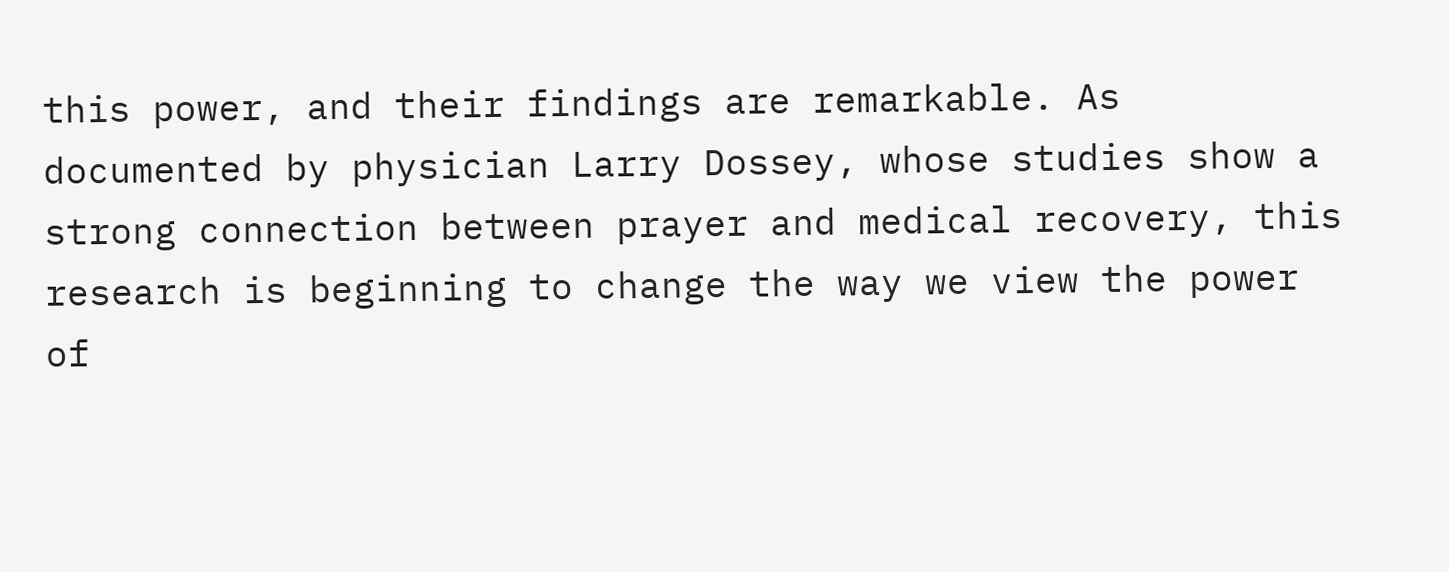this power, and their findings are remarkable. As documented by physician Larry Dossey, whose studies show a strong connection between prayer and medical recovery, this research is beginning to change the way we view the power of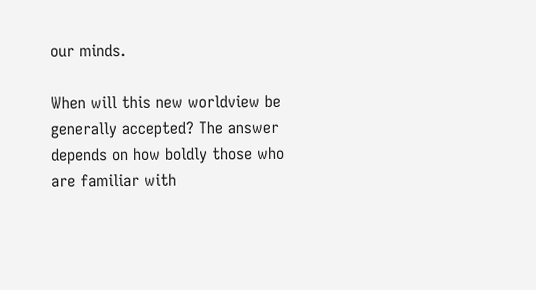our minds.

When will this new worldview be generally accepted? The answer depends on how boldly those who are familiar with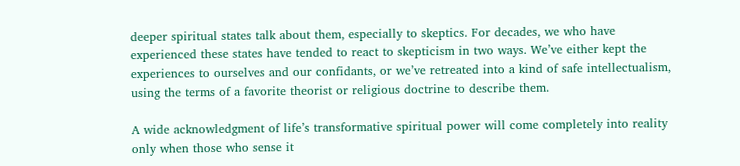deeper spiritual states talk about them, especially to skeptics. For decades, we who have experienced these states have tended to react to skepticism in two ways. We’ve either kept the experiences to ourselves and our confidants, or we’ve retreated into a kind of safe intellectualism, using the terms of a favorite theorist or religious doctrine to describe them.

A wide acknowledgment of life’s transformative spiritual power will come completely into reality only when those who sense it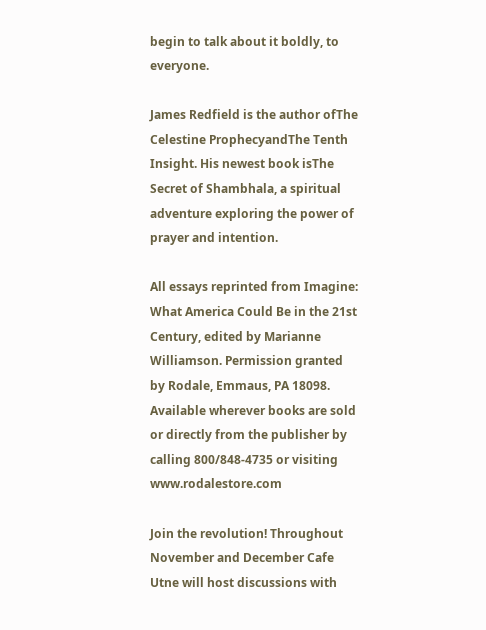begin to talk about it boldly, to everyone.

James Redfield is the author ofThe Celestine ProphecyandThe Tenth Insight. His newest book isThe Secret of Shambhala, a spiritual adventure exploring the power of prayer and intention.

All essays reprinted from Imagine: What America Could Be in the 21st Century, edited by Marianne Williamson. Permission granted by Rodale, Emmaus, PA 18098. Available wherever books are sold or directly from the publisher by calling 800/848-4735 or visiting www.rodalestore.com

Join the revolution! Throughout November and December Cafe Utne will host discussions with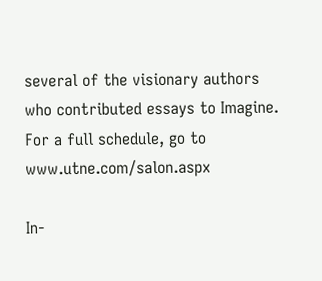several of the visionary authors who contributed essays to Imagine. For a full schedule, go to www.utne.com/salon.aspx

In-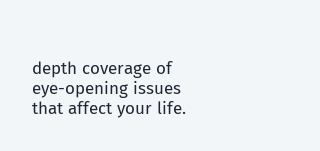depth coverage of eye-opening issues that affect your life.